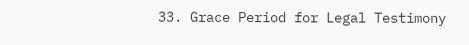33. Grace Period for Legal Testimony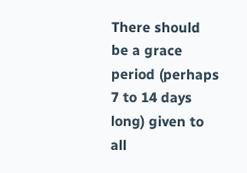There should be a grace period (perhaps 7 to 14 days long) given to all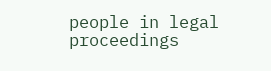people in legal proceedings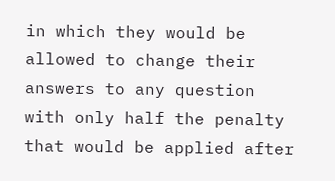in which they would be allowed to change their answers to any question with only half the penalty that would be applied after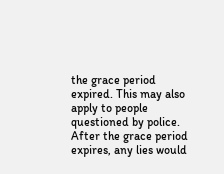the grace period expired. This may also apply to people questioned by police. After the grace period expires, any lies would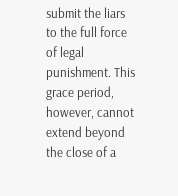submit the liars to the full force of legal punishment. This grace period, however, cannot extend beyond the close of a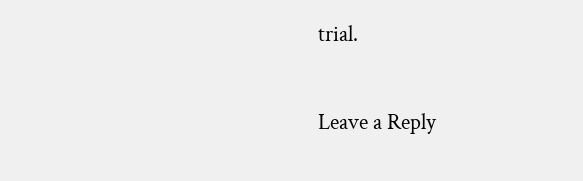trial.

Leave a Reply